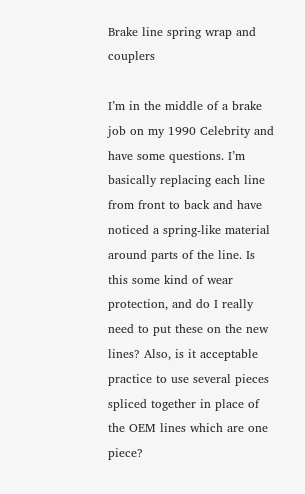Brake line spring wrap and couplers

I’m in the middle of a brake job on my 1990 Celebrity and have some questions. I’m basically replacing each line from front to back and have noticed a spring-like material around parts of the line. Is this some kind of wear protection, and do I really need to put these on the new lines? Also, is it acceptable practice to use several pieces spliced together in place of the OEM lines which are one piece?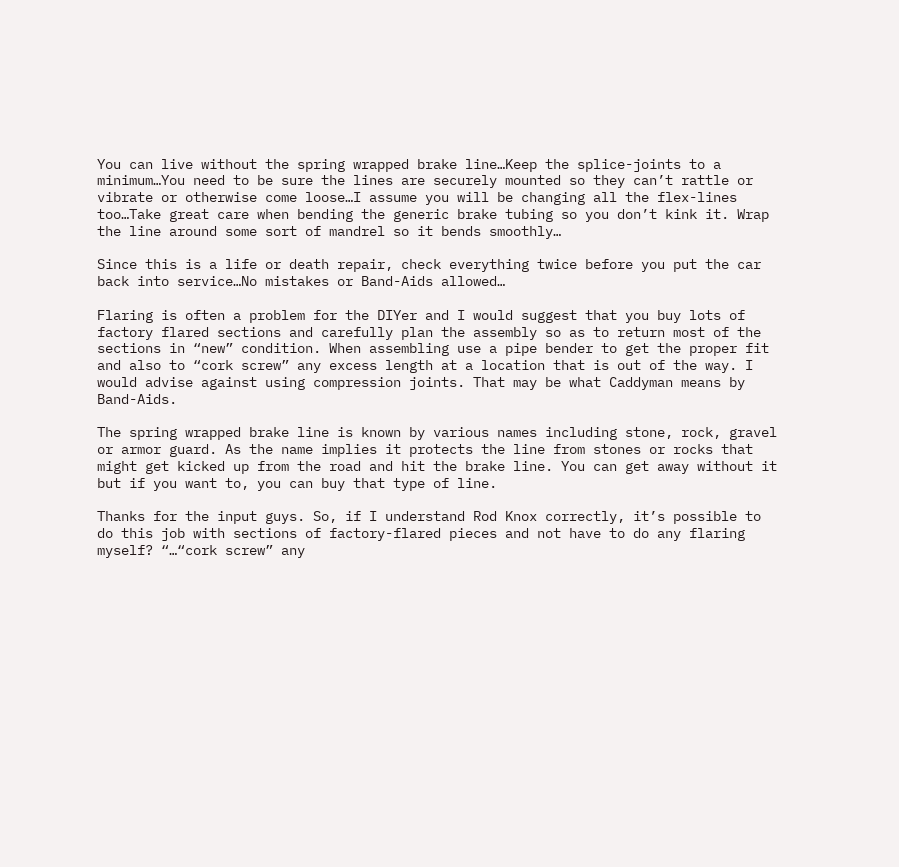You can live without the spring wrapped brake line…Keep the splice-joints to a minimum…You need to be sure the lines are securely mounted so they can’t rattle or vibrate or otherwise come loose…I assume you will be changing all the flex-lines too…Take great care when bending the generic brake tubing so you don’t kink it. Wrap the line around some sort of mandrel so it bends smoothly…

Since this is a life or death repair, check everything twice before you put the car back into service…No mistakes or Band-Aids allowed…

Flaring is often a problem for the DIYer and I would suggest that you buy lots of factory flared sections and carefully plan the assembly so as to return most of the sections in “new” condition. When assembling use a pipe bender to get the proper fit and also to “cork screw” any excess length at a location that is out of the way. I would advise against using compression joints. That may be what Caddyman means by Band-Aids.

The spring wrapped brake line is known by various names including stone, rock, gravel or armor guard. As the name implies it protects the line from stones or rocks that might get kicked up from the road and hit the brake line. You can get away without it but if you want to, you can buy that type of line.

Thanks for the input guys. So, if I understand Rod Knox correctly, it’s possible to do this job with sections of factory-flared pieces and not have to do any flaring myself? “…“cork screw” any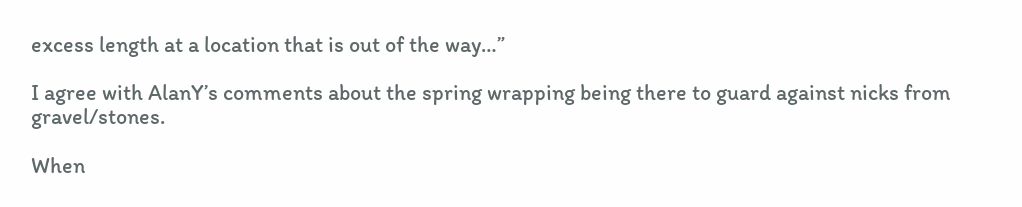excess length at a location that is out of the way…”

I agree with AlanY’s comments about the spring wrapping being there to guard against nicks from gravel/stones.

When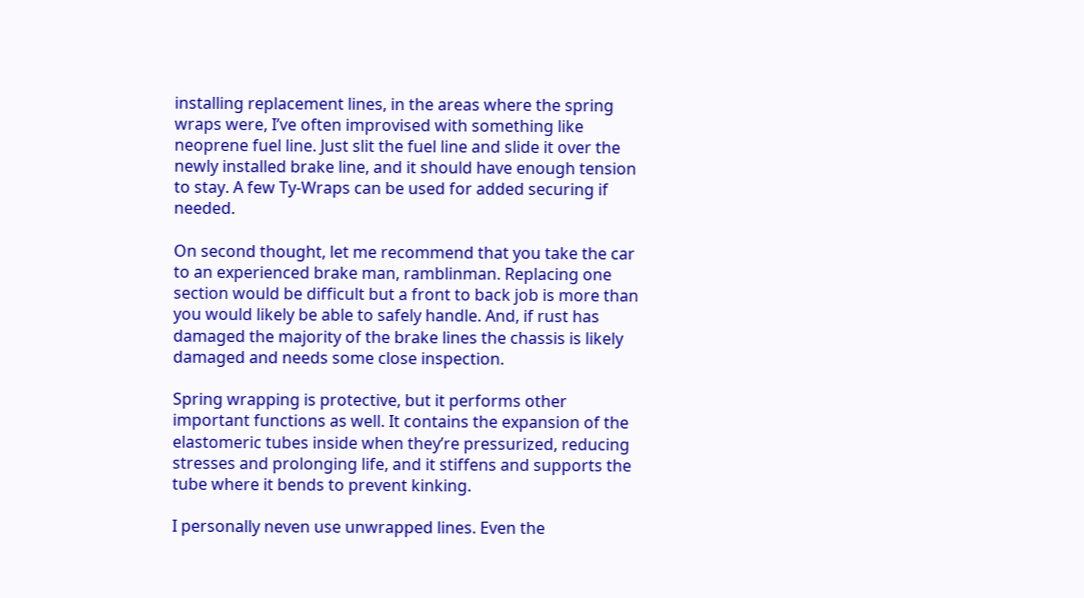installing replacement lines, in the areas where the spring wraps were, I’ve often improvised with something like neoprene fuel line. Just slit the fuel line and slide it over the newly installed brake line, and it should have enough tension to stay. A few Ty-Wraps can be used for added securing if needed.

On second thought, let me recommend that you take the car to an experienced brake man, ramblinman. Replacing one section would be difficult but a front to back job is more than you would likely be able to safely handle. And, if rust has damaged the majority of the brake lines the chassis is likely damaged and needs some close inspection.

Spring wrapping is protective, but it performs other important functions as well. It contains the expansion of the elastomeric tubes inside when they’re pressurized, reducing stresses and prolonging life, and it stiffens and supports the tube where it bends to prevent kinking.

I personally neven use unwrapped lines. Even the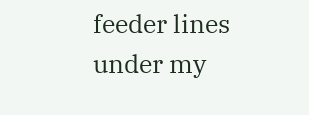feeder lines under my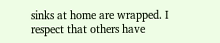sinks at home are wrapped. I respect that others have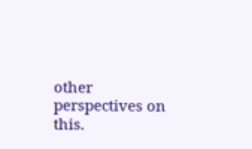other perspectives on this.